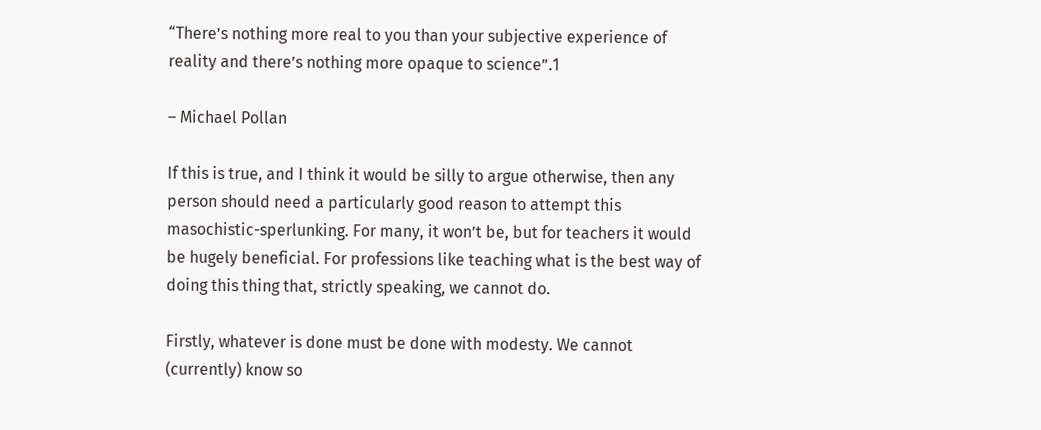“There’s nothing more real to you than your subjective experience of reality and there’s nothing more opaque to science”.1

– Michael Pollan

If this is true, and I think it would be silly to argue otherwise, then any person should need a particularly good reason to attempt this masochistic-sperlunking. For many, it won’t be, but for teachers it would be hugely beneficial. For professions like teaching what is the best way of doing this thing that, strictly speaking, we cannot do.

Firstly, whatever is done must be done with modesty. We cannot (currently) know so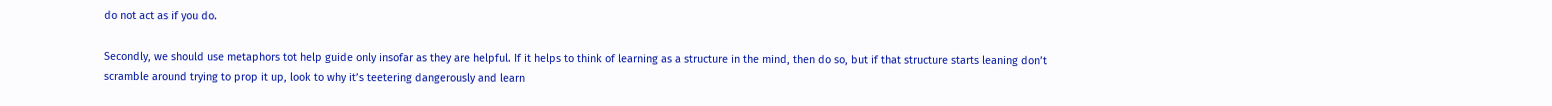do not act as if you do.

Secondly, we should use metaphors tot help guide only insofar as they are helpful. If it helps to think of learning as a structure in the mind, then do so, but if that structure starts leaning don’t scramble around trying to prop it up, look to why it’s teetering dangerously and learn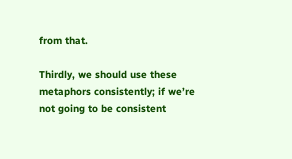from that.

Thirdly, we should use these metaphors consistently; if we’re not going to be consistent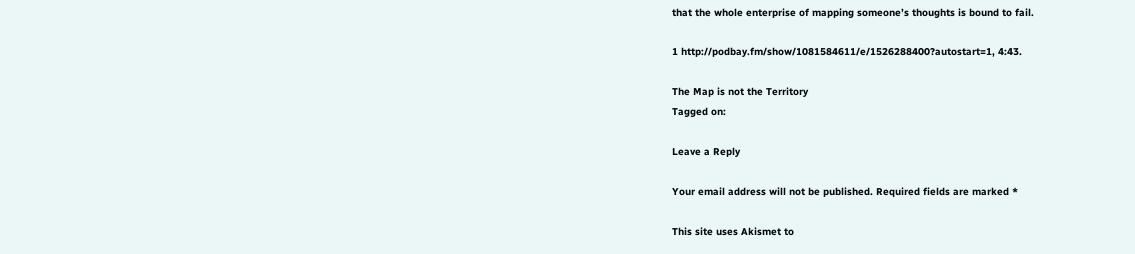that the whole enterprise of mapping someone’s thoughts is bound to fail.

1 http://podbay.fm/show/1081584611/e/1526288400?autostart=1, 4:43.

The Map is not the Territory
Tagged on:

Leave a Reply

Your email address will not be published. Required fields are marked *

This site uses Akismet to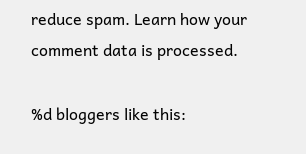reduce spam. Learn how your comment data is processed.

%d bloggers like this: